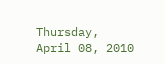Thursday, April 08, 2010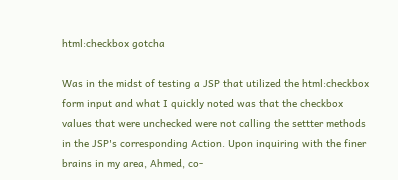html:checkbox gotcha

Was in the midst of testing a JSP that utilized the html:checkbox form input and what I quickly noted was that the checkbox values that were unchecked were not calling the settter methods in the JSP's corresponding Action. Upon inquiring with the finer brains in my area, Ahmed, co-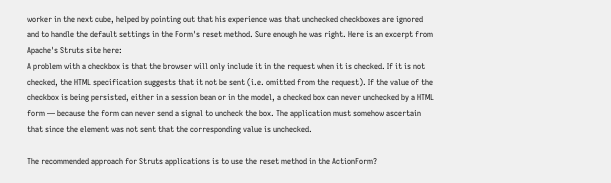worker in the next cube, helped by pointing out that his experience was that unchecked checkboxes are ignored and to handle the default settings in the Form's reset method. Sure enough he was right. Here is an excerpt from Apache's Struts site here:
A problem with a checkbox is that the browser will only include it in the request when it is checked. If it is not checked, the HTML specification suggests that it not be sent (i.e. omitted from the request). If the value of the checkbox is being persisted, either in a session bean or in the model, a checked box can never unchecked by a HTML form — because the form can never send a signal to uncheck the box. The application must somehow ascertain that since the element was not sent that the corresponding value is unchecked.

The recommended approach for Struts applications is to use the reset method in the ActionForm?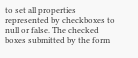to set all properties represented by checkboxes to null or false. The checked boxes submitted by the form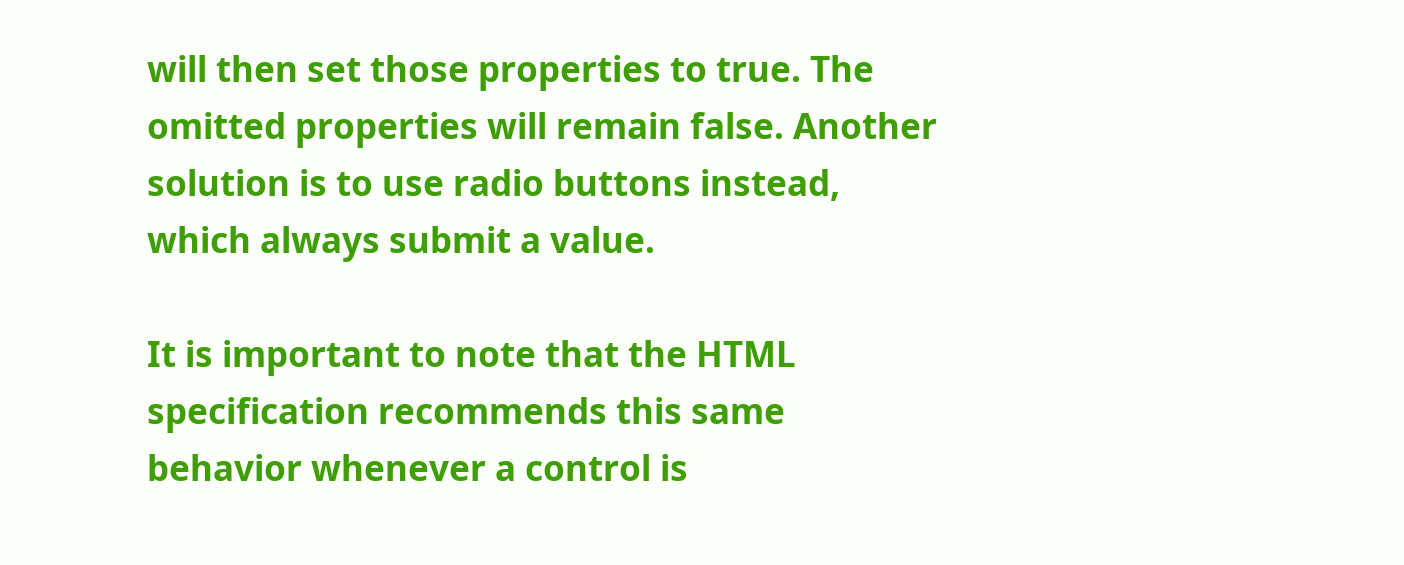will then set those properties to true. The omitted properties will remain false. Another solution is to use radio buttons instead, which always submit a value.

It is important to note that the HTML specification recommends this same behavior whenever a control is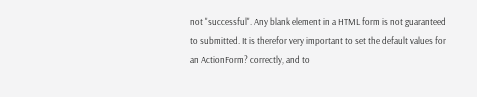not "successful". Any blank element in a HTML form is not guaranteed to submitted. It is therefor very important to set the default values for an ActionForm? correctly, and to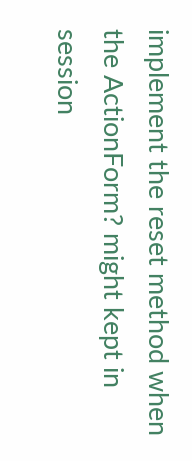implement the reset method when the ActionForm? might kept in session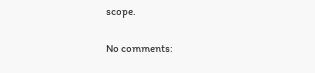scope.

No comments: